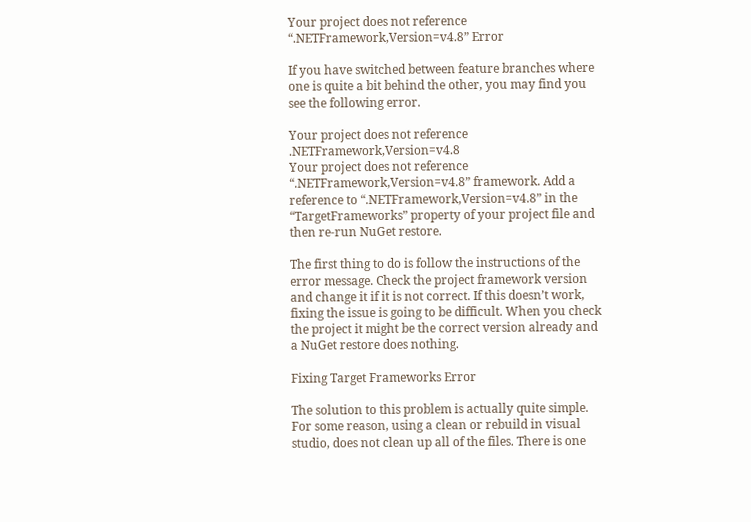Your project does not reference “.NETFramework,Version=v4.8” Error

If you have switched between feature branches where one is quite a bit behind the other, you may find you see the following error.

Your project does not reference .NETFramework,Version=v4.8
Your project does not reference “.NETFramework,Version=v4.8” framework. Add a reference to “.NETFramework,Version=v4.8” in the “TargetFrameworks” property of your project file and then re-run NuGet restore.

The first thing to do is follow the instructions of the error message. Check the project framework version and change it if it is not correct. If this doesn’t work, fixing the issue is going to be difficult. When you check the project it might be the correct version already and a NuGet restore does nothing.

Fixing Target Frameworks Error

The solution to this problem is actually quite simple. For some reason, using a clean or rebuild in visual studio, does not clean up all of the files. There is one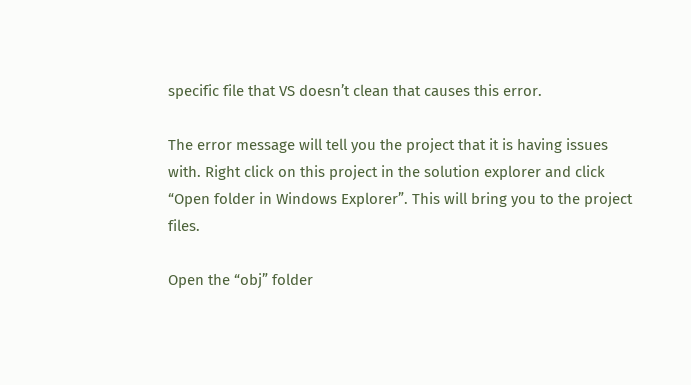specific file that VS doesn’t clean that causes this error.

The error message will tell you the project that it is having issues with. Right click on this project in the solution explorer and click “Open folder in Windows Explorer”. This will bring you to the project files.

Open the “obj” folder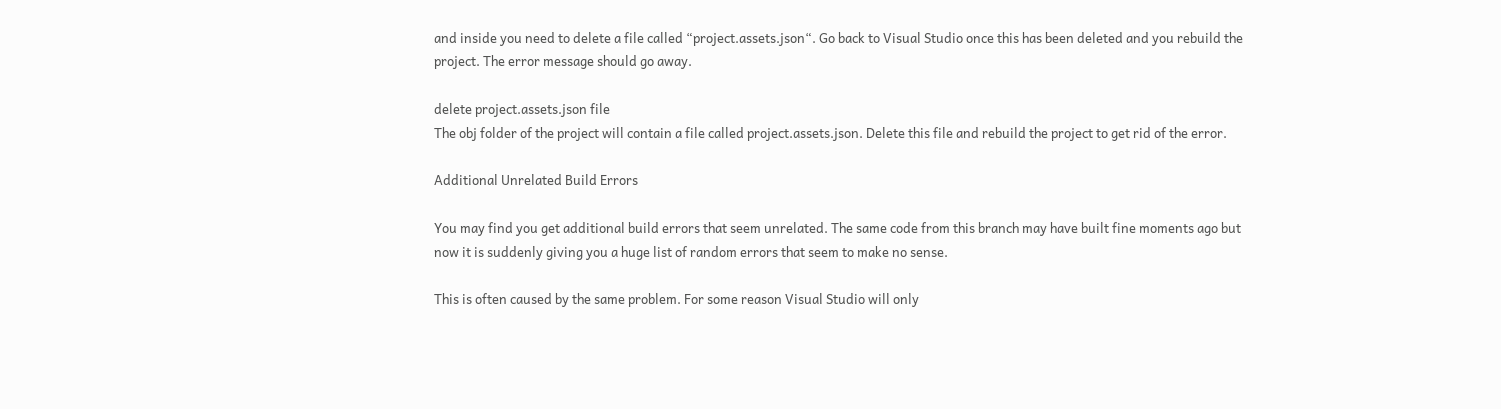and inside you need to delete a file called “project.assets.json“. Go back to Visual Studio once this has been deleted and you rebuild the project. The error message should go away.

delete project.assets.json file
The obj folder of the project will contain a file called project.assets.json. Delete this file and rebuild the project to get rid of the error.

Additional Unrelated Build Errors

You may find you get additional build errors that seem unrelated. The same code from this branch may have built fine moments ago but now it is suddenly giving you a huge list of random errors that seem to make no sense.

This is often caused by the same problem. For some reason Visual Studio will only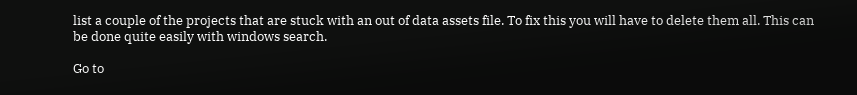list a couple of the projects that are stuck with an out of data assets file. To fix this you will have to delete them all. This can be done quite easily with windows search.

Go to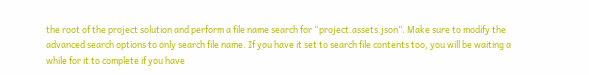the root of the project solution and perform a file name search for “project.assets.json”. Make sure to modify the advanced search options to only search file name. If you have it set to search file contents too, you will be waiting a while for it to complete if you have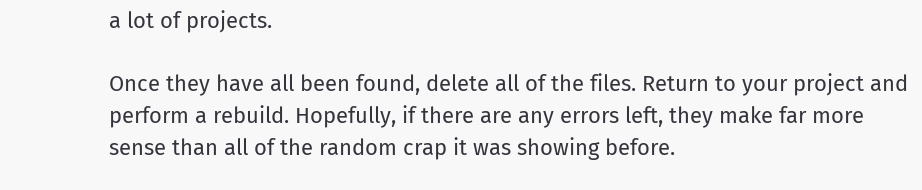a lot of projects.

Once they have all been found, delete all of the files. Return to your project and perform a rebuild. Hopefully, if there are any errors left, they make far more sense than all of the random crap it was showing before.